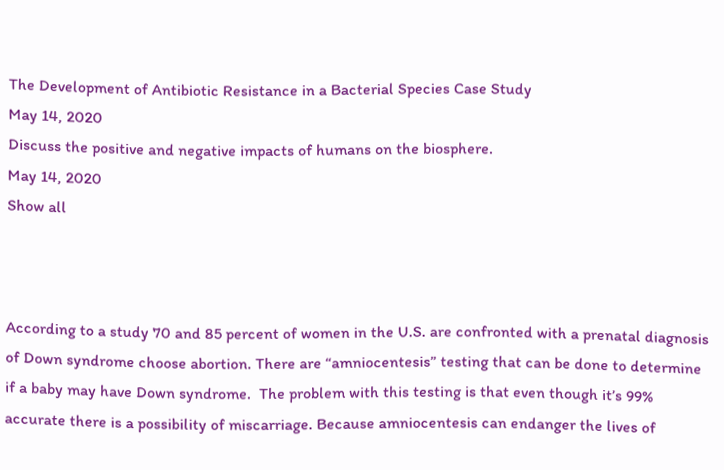The Development of Antibiotic Resistance in a Bacterial Species Case Study
May 14, 2020
Discuss the positive and negative impacts of humans on the biosphere.
May 14, 2020
Show all



According to a study 70 and 85 percent of women in the U.S. are confronted with a prenatal diagnosis of Down syndrome choose abortion. There are “amniocentesis” testing that can be done to determine if a baby may have Down syndrome.  The problem with this testing is that even though it’s 99% accurate there is a possibility of miscarriage. Because amniocentesis can endanger the lives of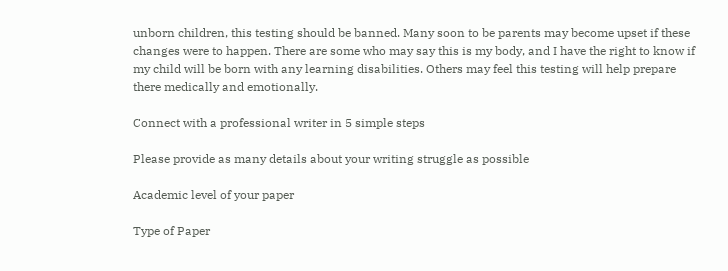unborn children, this testing should be banned. Many soon to be parents may become upset if these changes were to happen. There are some who may say this is my body, and I have the right to know if my child will be born with any learning disabilities. Others may feel this testing will help prepare there medically and emotionally.

Connect with a professional writer in 5 simple steps

Please provide as many details about your writing struggle as possible

Academic level of your paper

Type of Paper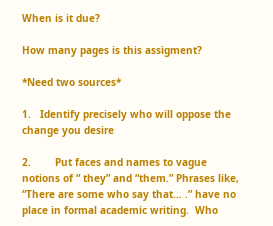When is it due?

How many pages is this assigment?

*Need two sources*

1.   Identify precisely who will oppose the change you desire

2.        Put faces and names to vague notions of “ they” and “them.” Phrases like, “There are some who say that… .” have no place in formal academic writing.  Who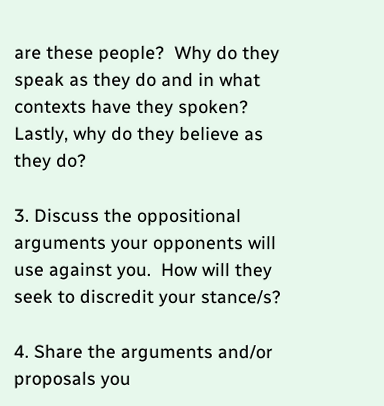are these people?  Why do they speak as they do and in what contexts have they spoken?  Lastly, why do they believe as they do?

3. Discuss the oppositional arguments your opponents will use against you.  How will they seek to discredit your stance/s?

4. Share the arguments and/or proposals you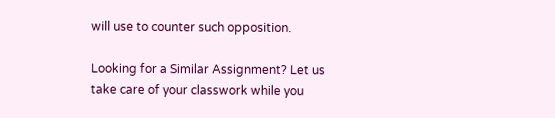will use to counter such opposition.

Looking for a Similar Assignment? Let us take care of your classwork while you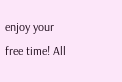enjoy your free time! All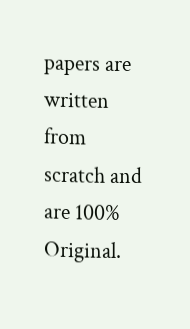papers are written from scratch and are 100% Original.